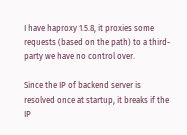I have haproxy 1.5.8, it proxies some requests (based on the path) to a third-party we have no control over.

Since the IP of backend server is resolved once at startup, it breaks if the IP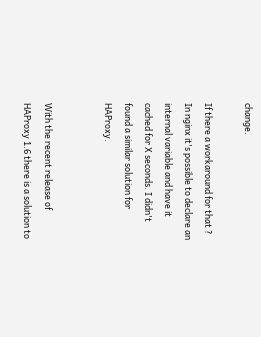change.

If there a workaround for that ? In nginx it's possible to declare an internal variable and have it cached for X seconds. I didn't found a similar solution for HAProxy.


With the recent release of HAProxy 1.6 there is a solution to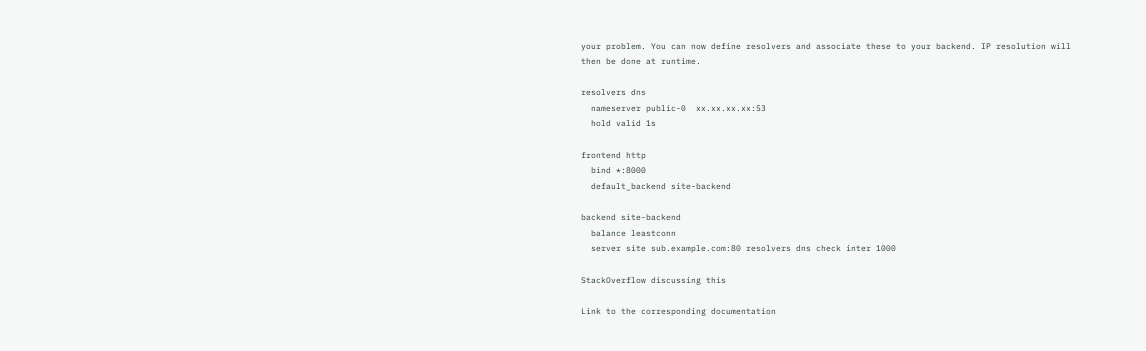your problem. You can now define resolvers and associate these to your backend. IP resolution will then be done at runtime.

resolvers dns
  nameserver public-0  xx.xx.xx.xx:53
  hold valid 1s

frontend http
  bind *:8000
  default_backend site-backend

backend site-backend
  balance leastconn
  server site sub.example.com:80 resolvers dns check inter 1000

StackOverflow discussing this

Link to the corresponding documentation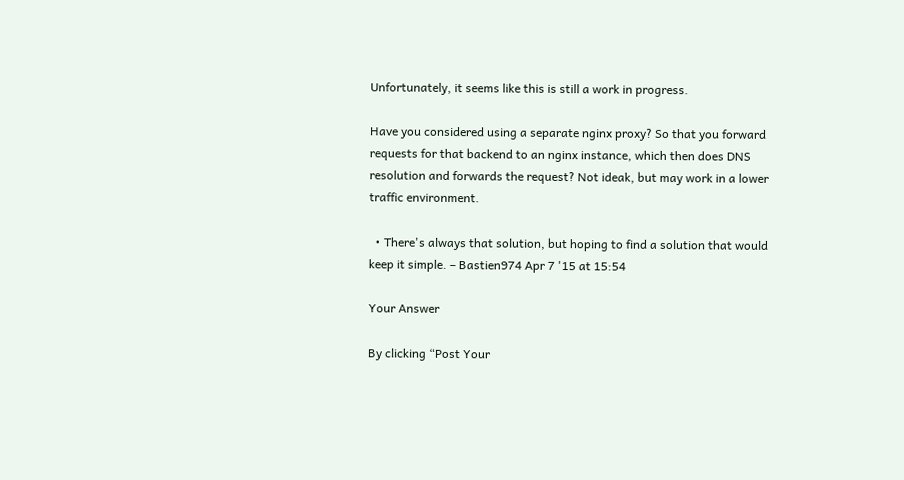Unfortunately, it seems like this is still a work in progress.

Have you considered using a separate nginx proxy? So that you forward requests for that backend to an nginx instance, which then does DNS resolution and forwards the request? Not ideak, but may work in a lower traffic environment.

  • There's always that solution, but hoping to find a solution that would keep it simple. – Bastien974 Apr 7 '15 at 15:54

Your Answer

By clicking “Post Your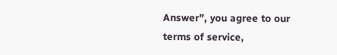Answer”, you agree to our terms of service,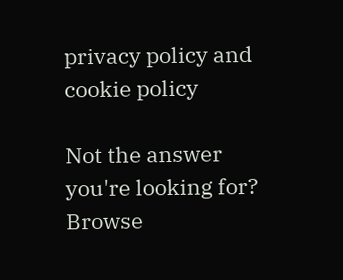privacy policy and cookie policy

Not the answer you're looking for? Browse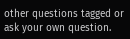other questions tagged or ask your own question.